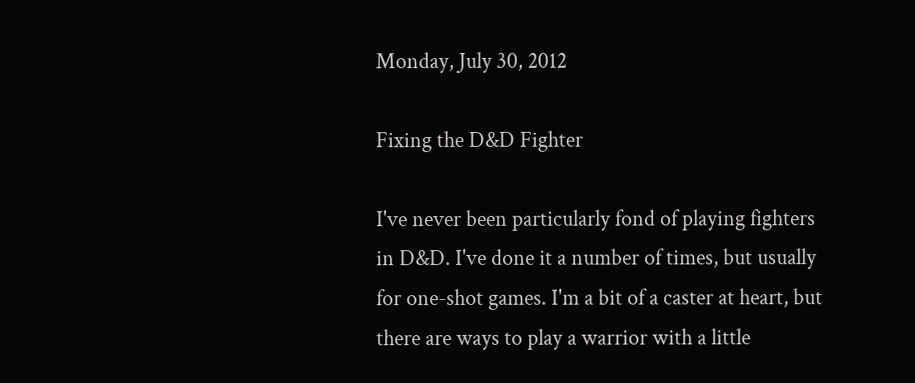Monday, July 30, 2012

Fixing the D&D Fighter

I've never been particularly fond of playing fighters in D&D. I've done it a number of times, but usually for one-shot games. I'm a bit of a caster at heart, but there are ways to play a warrior with a little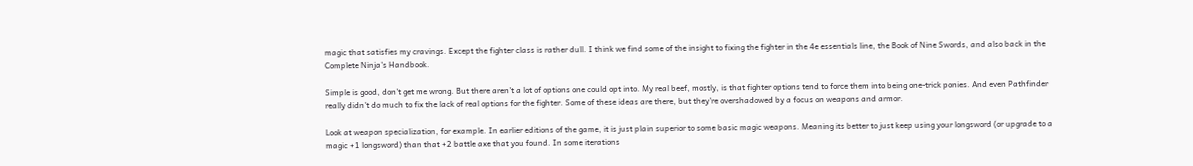magic that satisfies my cravings. Except the fighter class is rather dull. I think we find some of the insight to fixing the fighter in the 4e essentials line, the Book of Nine Swords, and also back in the Complete Ninja's Handbook.

Simple is good, don't get me wrong. But there aren't a lot of options one could opt into. My real beef, mostly, is that fighter options tend to force them into being one-trick ponies. And even Pathfinder really didn't do much to fix the lack of real options for the fighter. Some of these ideas are there, but they're overshadowed by a focus on weapons and armor.

Look at weapon specialization, for example. In earlier editions of the game, it is just plain superior to some basic magic weapons. Meaning its better to just keep using your longsword (or upgrade to a magic +1 longsword) than that +2 battle axe that you found. In some iterations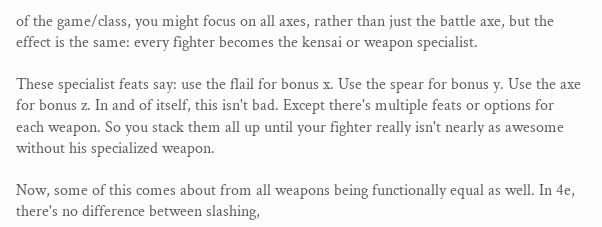of the game/class, you might focus on all axes, rather than just the battle axe, but the effect is the same: every fighter becomes the kensai or weapon specialist.

These specialist feats say: use the flail for bonus x. Use the spear for bonus y. Use the axe for bonus z. In and of itself, this isn't bad. Except there's multiple feats or options for each weapon. So you stack them all up until your fighter really isn't nearly as awesome without his specialized weapon.

Now, some of this comes about from all weapons being functionally equal as well. In 4e, there's no difference between slashing,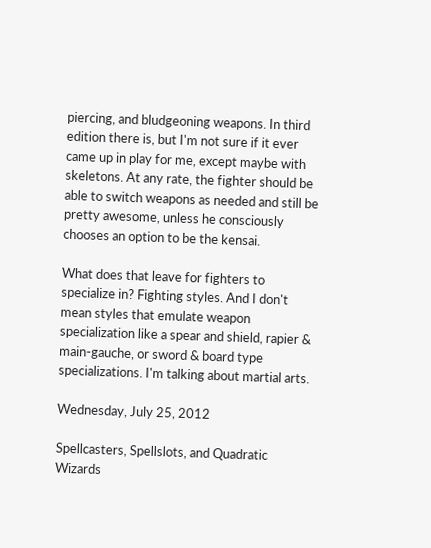piercing, and bludgeoning weapons. In third edition there is, but I'm not sure if it ever came up in play for me, except maybe with skeletons. At any rate, the fighter should be able to switch weapons as needed and still be pretty awesome, unless he consciously chooses an option to be the kensai.

What does that leave for fighters to specialize in? Fighting styles. And I don't mean styles that emulate weapon specialization like a spear and shield, rapier & main-gauche, or sword & board type specializations. I'm talking about martial arts.

Wednesday, July 25, 2012

Spellcasters, Spellslots, and Quadratic Wizards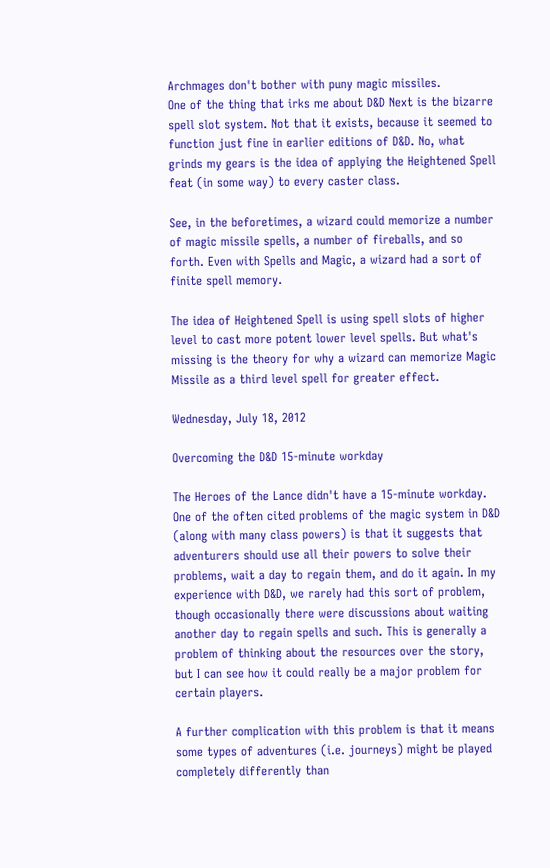Archmages don't bother with puny magic missiles.
One of the thing that irks me about D&D Next is the bizarre spell slot system. Not that it exists, because it seemed to function just fine in earlier editions of D&D. No, what grinds my gears is the idea of applying the Heightened Spell feat (in some way) to every caster class.

See, in the beforetimes, a wizard could memorize a number of magic missile spells, a number of fireballs, and so forth. Even with Spells and Magic, a wizard had a sort of finite spell memory.

The idea of Heightened Spell is using spell slots of higher level to cast more potent lower level spells. But what's missing is the theory for why a wizard can memorize Magic Missile as a third level spell for greater effect.

Wednesday, July 18, 2012

Overcoming the D&D 15-minute workday

The Heroes of the Lance didn't have a 15-minute workday.
One of the often cited problems of the magic system in D&D (along with many class powers) is that it suggests that adventurers should use all their powers to solve their problems, wait a day to regain them, and do it again. In my experience with D&D, we rarely had this sort of problem, though occasionally there were discussions about waiting another day to regain spells and such. This is generally a problem of thinking about the resources over the story, but I can see how it could really be a major problem for certain players.

A further complication with this problem is that it means some types of adventures (i.e. journeys) might be played completely differently than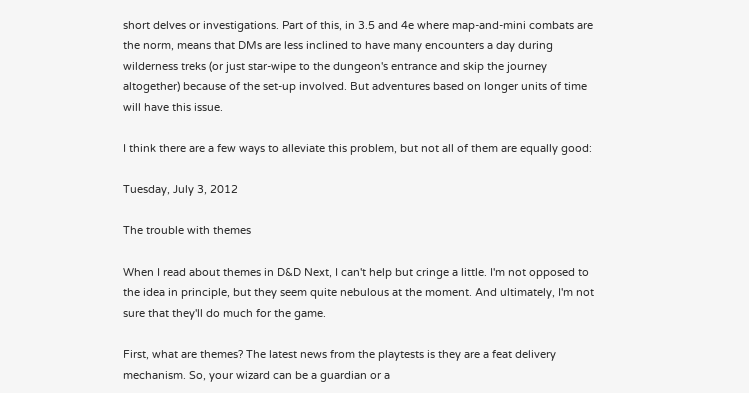short delves or investigations. Part of this, in 3.5 and 4e where map-and-mini combats are the norm, means that DMs are less inclined to have many encounters a day during wilderness treks (or just star-wipe to the dungeon's entrance and skip the journey altogether) because of the set-up involved. But adventures based on longer units of time will have this issue.

I think there are a few ways to alleviate this problem, but not all of them are equally good:

Tuesday, July 3, 2012

The trouble with themes

When I read about themes in D&D Next, I can't help but cringe a little. I'm not opposed to the idea in principle, but they seem quite nebulous at the moment. And ultimately, I'm not sure that they'll do much for the game.

First, what are themes? The latest news from the playtests is they are a feat delivery mechanism. So, your wizard can be a guardian or a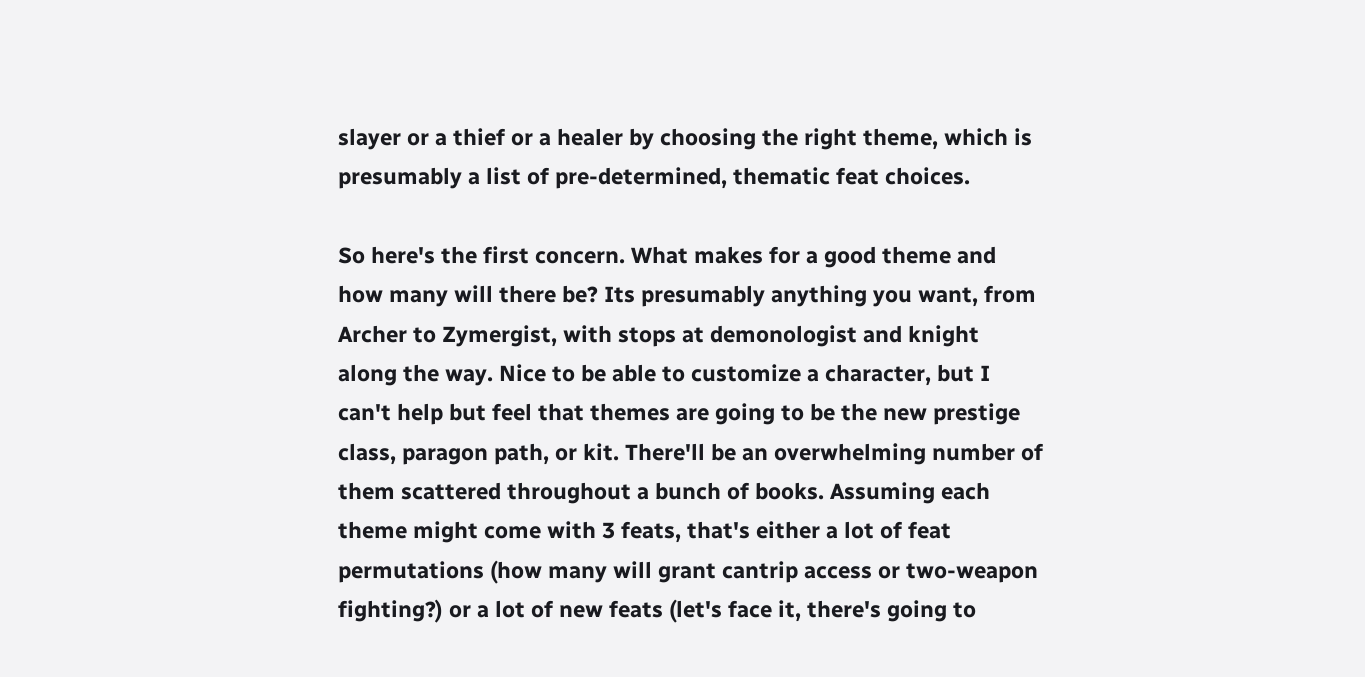slayer or a thief or a healer by choosing the right theme, which is presumably a list of pre-determined, thematic feat choices.

So here's the first concern. What makes for a good theme and how many will there be? Its presumably anything you want, from Archer to Zymergist, with stops at demonologist and knight along the way. Nice to be able to customize a character, but I can't help but feel that themes are going to be the new prestige class, paragon path, or kit. There'll be an overwhelming number of them scattered throughout a bunch of books. Assuming each theme might come with 3 feats, that's either a lot of feat permutations (how many will grant cantrip access or two-weapon fighting?) or a lot of new feats (let's face it, there's going to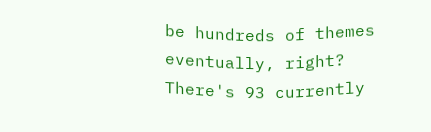be hundreds of themes eventually, right? There's 93 currently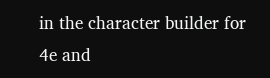in the character builder for 4e and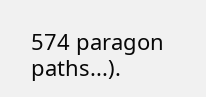574 paragon paths...).